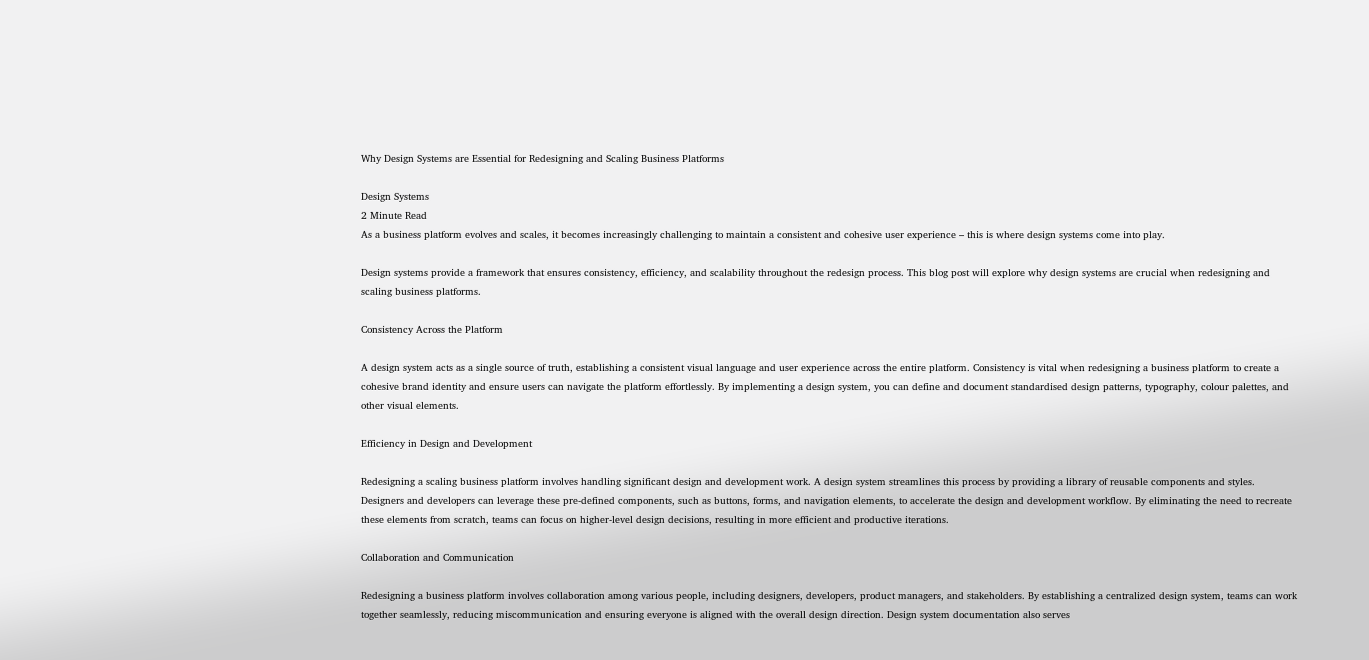Why Design Systems are Essential for Redesigning and Scaling Business Platforms

Design Systems
2 Minute Read
As a business platform evolves and scales, it becomes increasingly challenging to maintain a consistent and cohesive user experience – this is where design systems come into play.

Design systems provide a framework that ensures consistency, efficiency, and scalability throughout the redesign process. This blog post will explore why design systems are crucial when redesigning and scaling business platforms.

Consistency Across the Platform

A design system acts as a single source of truth, establishing a consistent visual language and user experience across the entire platform. Consistency is vital when redesigning a business platform to create a cohesive brand identity and ensure users can navigate the platform effortlessly. By implementing a design system, you can define and document standardised design patterns, typography, colour palettes, and other visual elements.

Efficiency in Design and Development

Redesigning a scaling business platform involves handling significant design and development work. A design system streamlines this process by providing a library of reusable components and styles. Designers and developers can leverage these pre-defined components, such as buttons, forms, and navigation elements, to accelerate the design and development workflow. By eliminating the need to recreate these elements from scratch, teams can focus on higher-level design decisions, resulting in more efficient and productive iterations.

Collaboration and Communication

Redesigning a business platform involves collaboration among various people, including designers, developers, product managers, and stakeholders. By establishing a centralized design system, teams can work together seamlessly, reducing miscommunication and ensuring everyone is aligned with the overall design direction. Design system documentation also serves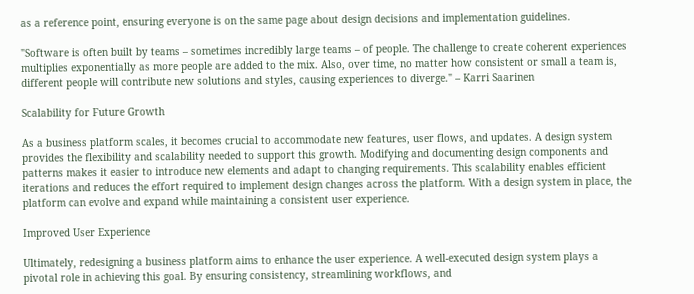as a reference point, ensuring everyone is on the same page about design decisions and implementation guidelines.

"Software is often built by teams – sometimes incredibly large teams – of people. The challenge to create coherent experiences multiplies exponentially as more people are added to the mix. Also, over time, no matter how consistent or small a team is, different people will contribute new solutions and styles, causing experiences to diverge." – Karri Saarinen

Scalability for Future Growth

As a business platform scales, it becomes crucial to accommodate new features, user flows, and updates. A design system provides the flexibility and scalability needed to support this growth. Modifying and documenting design components and patterns makes it easier to introduce new elements and adapt to changing requirements. This scalability enables efficient iterations and reduces the effort required to implement design changes across the platform. With a design system in place, the platform can evolve and expand while maintaining a consistent user experience.

Improved User Experience

Ultimately, redesigning a business platform aims to enhance the user experience. A well-executed design system plays a pivotal role in achieving this goal. By ensuring consistency, streamlining workflows, and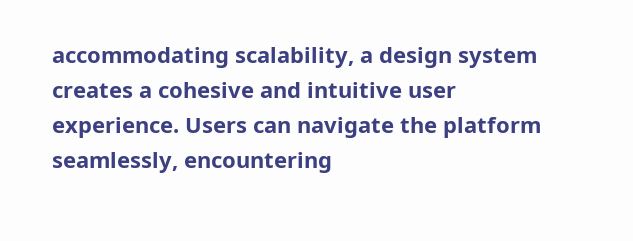accommodating scalability, a design system creates a cohesive and intuitive user experience. Users can navigate the platform seamlessly, encountering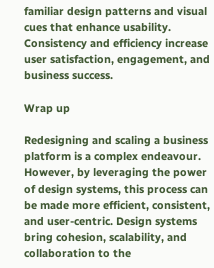familiar design patterns and visual cues that enhance usability. Consistency and efficiency increase user satisfaction, engagement, and business success.

Wrap up

Redesigning and scaling a business platform is a complex endeavour. However, by leveraging the power of design systems, this process can be made more efficient, consistent, and user-centric. Design systems bring cohesion, scalability, and collaboration to the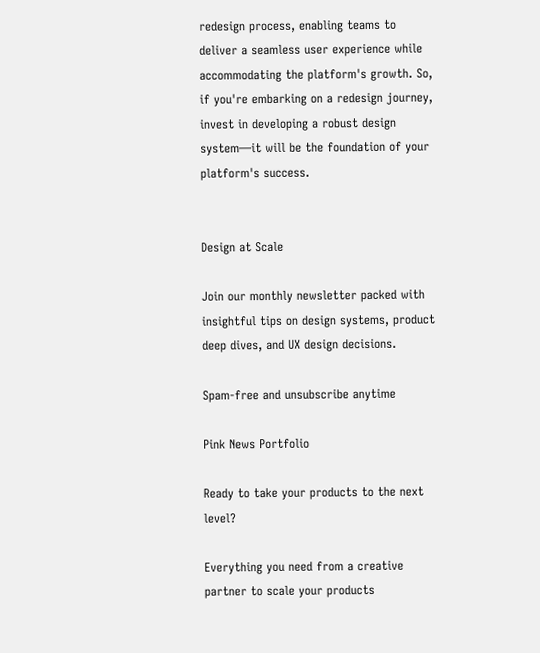redesign process, enabling teams to deliver a seamless user experience while accommodating the platform's growth. So, if you're embarking on a redesign journey, invest in developing a robust design system—it will be the foundation of your platform's success.


Design at Scale

Join our monthly newsletter packed with insightful tips on design systems, product deep dives, and UX design decisions.

Spam-free and unsubscribe anytime

Pink News Portfolio

Ready to take your products to the next level?

Everything you need from a creative partner to scale your products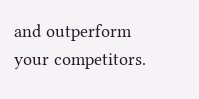and outperform your competitors.